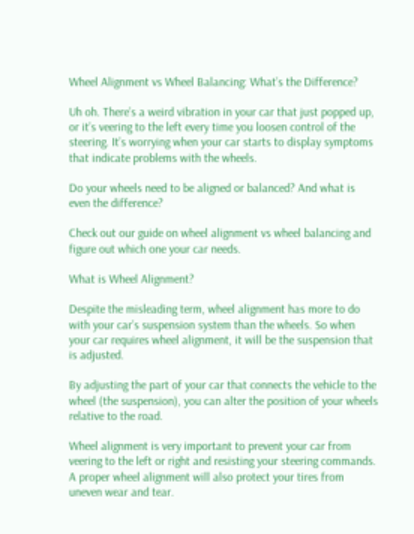Wheel Alignment vs Wheel Balancing: What’s the Difference?

Uh oh. There’s a weird vibration in your car that just popped up, or it’s veering to the left every time you loosen control of the steering. It’s worrying when your car starts to display symptoms that indicate problems with the wheels.

Do your wheels need to be aligned or balanced? And what is even the difference?

Check out our guide on wheel alignment vs wheel balancing and figure out which one your car needs.

What is Wheel Alignment?

Despite the misleading term, wheel alignment has more to do with your car’s suspension system than the wheels. So when your car requires wheel alignment, it will be the suspension that is adjusted.

By adjusting the part of your car that connects the vehicle to the wheel (the suspension), you can alter the position of your wheels relative to the road.

Wheel alignment is very important to prevent your car from veering to the left or right and resisting your steering commands. A proper wheel alignment will also protect your tires from uneven wear and tear.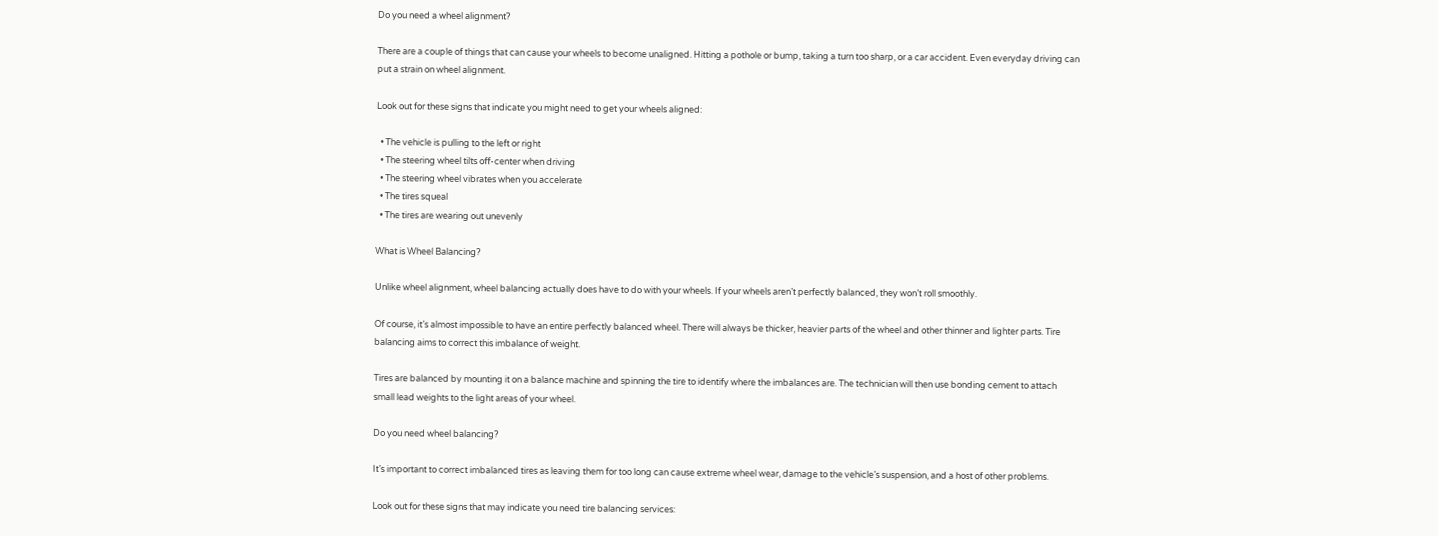Do you need a wheel alignment?

There are a couple of things that can cause your wheels to become unaligned. Hitting a pothole or bump, taking a turn too sharp, or a car accident. Even everyday driving can put a strain on wheel alignment.

Look out for these signs that indicate you might need to get your wheels aligned:

  • The vehicle is pulling to the left or right
  • The steering wheel tilts off-center when driving
  • The steering wheel vibrates when you accelerate
  • The tires squeal
  • The tires are wearing out unevenly

What is Wheel Balancing?

Unlike wheel alignment, wheel balancing actually does have to do with your wheels. If your wheels aren’t perfectly balanced, they won’t roll smoothly.

Of course, it’s almost impossible to have an entire perfectly balanced wheel. There will always be thicker, heavier parts of the wheel and other thinner and lighter parts. Tire balancing aims to correct this imbalance of weight.

Tires are balanced by mounting it on a balance machine and spinning the tire to identify where the imbalances are. The technician will then use bonding cement to attach small lead weights to the light areas of your wheel.

Do you need wheel balancing?

It’s important to correct imbalanced tires as leaving them for too long can cause extreme wheel wear, damage to the vehicle’s suspension, and a host of other problems.

Look out for these signs that may indicate you need tire balancing services: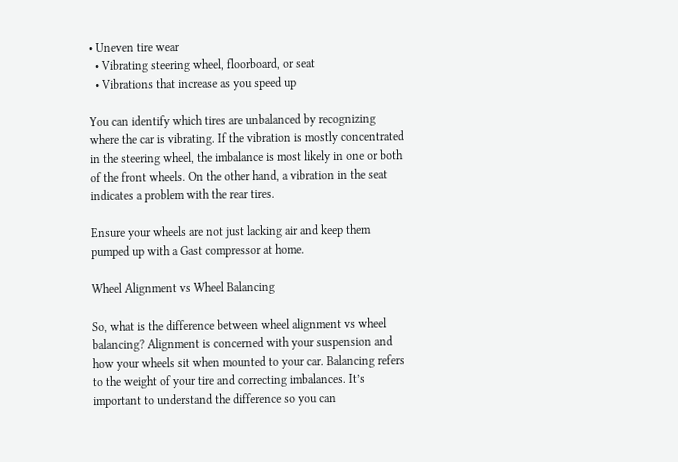• Uneven tire wear
  • Vibrating steering wheel, floorboard, or seat
  • Vibrations that increase as you speed up

You can identify which tires are unbalanced by recognizing where the car is vibrating. If the vibration is mostly concentrated in the steering wheel, the imbalance is most likely in one or both of the front wheels. On the other hand, a vibration in the seat indicates a problem with the rear tires.

Ensure your wheels are not just lacking air and keep them pumped up with a Gast compressor at home.

Wheel Alignment vs Wheel Balancing

So, what is the difference between wheel alignment vs wheel balancing? Alignment is concerned with your suspension and how your wheels sit when mounted to your car. Balancing refers to the weight of your tire and correcting imbalances. It’s important to understand the difference so you can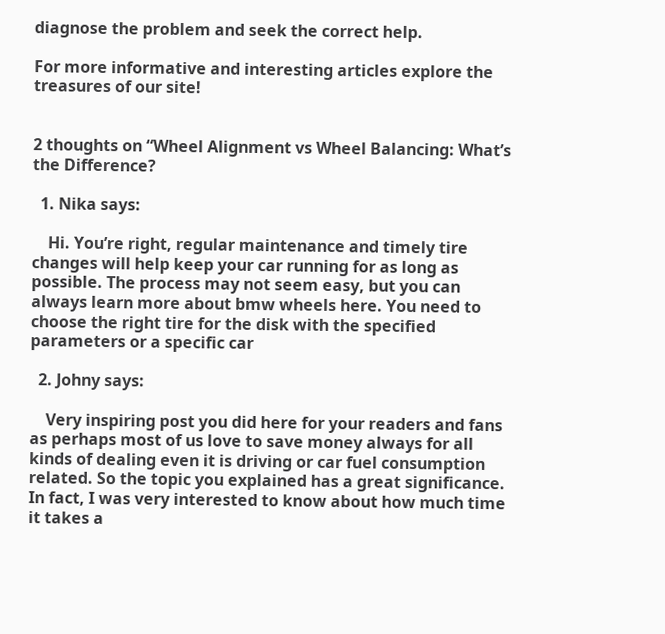diagnose the problem and seek the correct help.

For more informative and interesting articles explore the treasures of our site!


2 thoughts on “Wheel Alignment vs Wheel Balancing: What’s the Difference?

  1. Nika says:

    Hi. You’re right, regular maintenance and timely tire changes will help keep your car running for as long as possible. The process may not seem easy, but you can always learn more about bmw wheels here. You need to choose the right tire for the disk with the specified parameters or a specific car

  2. Johny says:

    Very inspiring post you did here for your readers and fans as perhaps most of us love to save money always for all kinds of dealing even it is driving or car fuel consumption related. So the topic you explained has a great significance. In fact, I was very interested to know about how much time it takes a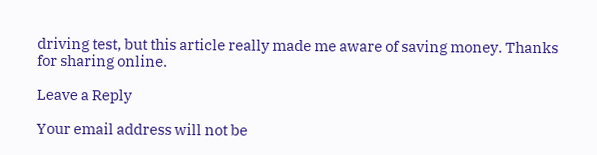driving test, but this article really made me aware of saving money. Thanks for sharing online.

Leave a Reply

Your email address will not be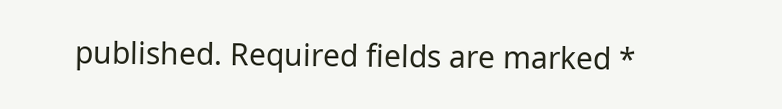published. Required fields are marked *